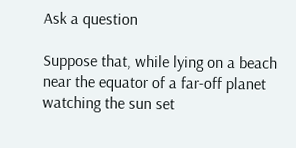Ask a question

Suppose that, while lying on a beach near the equator of a far-off planet watching the sun set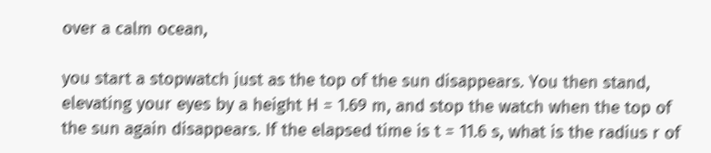over a calm ocean,

you start a stopwatch just as the top of the sun disappears. You then stand, elevating your eyes by a height H = 1.69 m, and stop the watch when the top of the sun again disappears. If the elapsed time is t = 11.6 s, what is the radius r of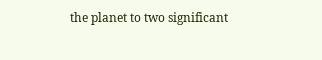the planet to two significant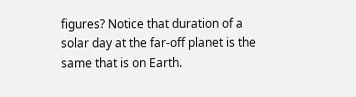figures? Notice that duration of a solar day at the far-off planet is the same that is on Earth.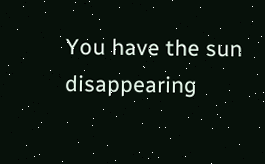You have the sun disappearing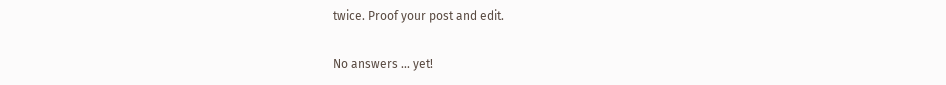twice. Proof your post and edit.

No answers ... yet!